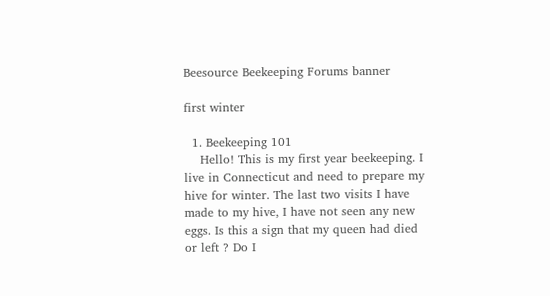Beesource Beekeeping Forums banner

first winter

  1. Beekeeping 101
    Hello! This is my first year beekeeping. I live in Connecticut and need to prepare my hive for winter. The last two visits I have made to my hive, I have not seen any new eggs. Is this a sign that my queen had died or left ? Do I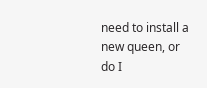need to install a new queen, or do I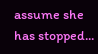assume she has stopped...